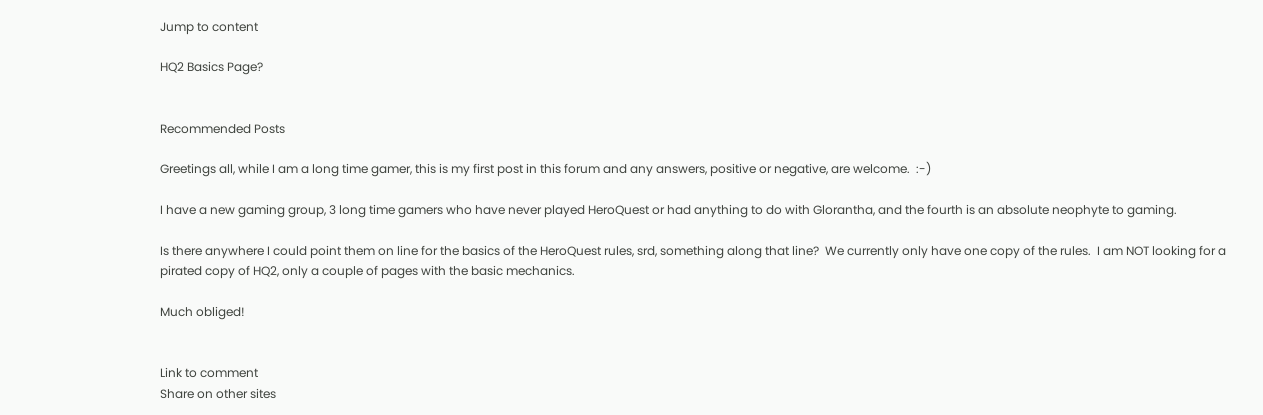Jump to content

HQ2 Basics Page?


Recommended Posts

Greetings all, while I am a long time gamer, this is my first post in this forum and any answers, positive or negative, are welcome.  :-)

I have a new gaming group, 3 long time gamers who have never played HeroQuest or had anything to do with Glorantha, and the fourth is an absolute neophyte to gaming.

Is there anywhere I could point them on line for the basics of the HeroQuest rules, srd, something along that line?  We currently only have one copy of the rules.  I am NOT looking for a pirated copy of HQ2, only a couple of pages with the basic mechanics.

Much obliged!


Link to comment
Share on other sites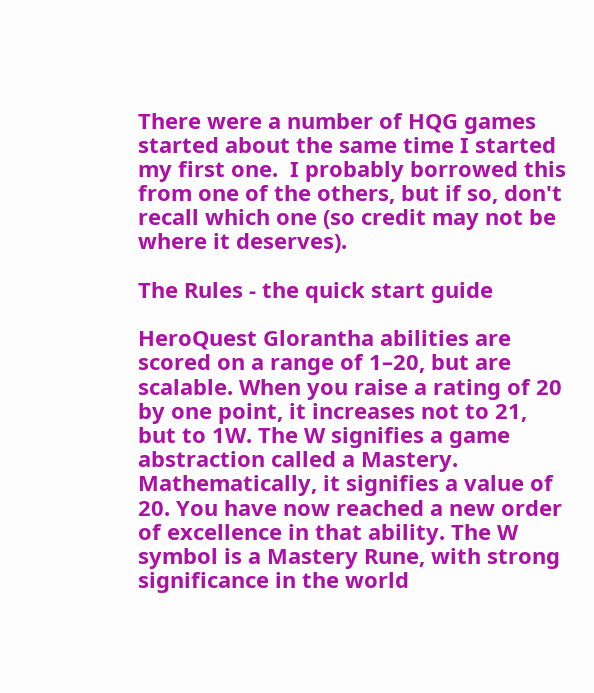There were a number of HQG games started about the same time I started my first one.  I probably borrowed this from one of the others, but if so, don't recall which one (so credit may not be where it deserves).

The Rules - the quick start guide

HeroQuest Glorantha abilities are scored on a range of 1–20, but are scalable. When you raise a rating of 20 by one point, it increases not to 21, but to 1W. The W signifies a game abstraction called a Mastery. Mathematically, it signifies a value of 20. You have now reached a new order of excellence in that ability. The W symbol is a Mastery Rune, with strong significance in the world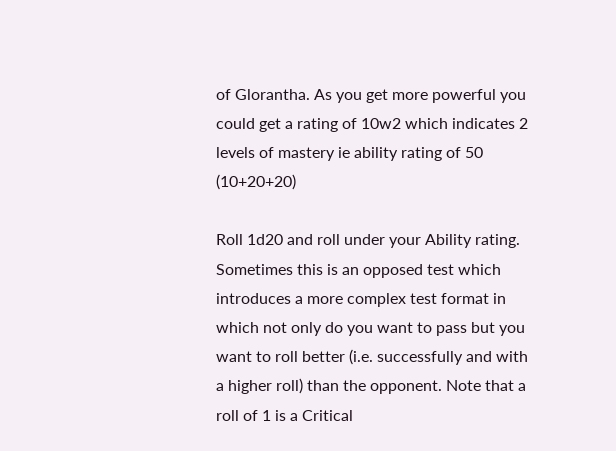of Glorantha. As you get more powerful you could get a rating of 10w2 which indicates 2 levels of mastery ie ability rating of 50 (10+20+20)

Roll 1d20 and roll under your Ability rating.  Sometimes this is an opposed test which introduces a more complex test format in which not only do you want to pass but you want to roll better (i.e. successfully and with a higher roll) than the opponent. Note that a roll of 1 is a Critical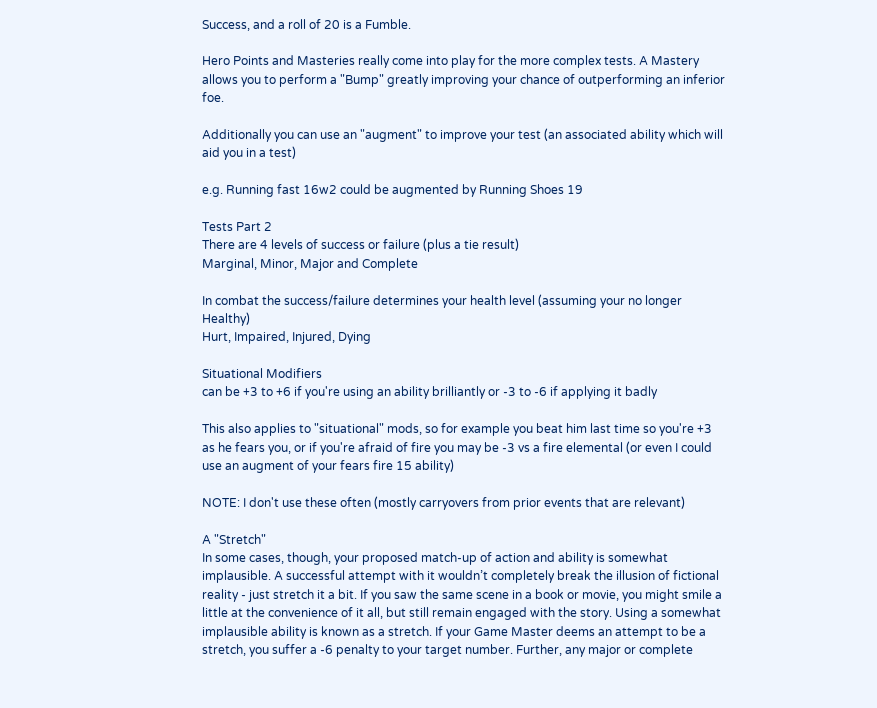Success, and a roll of 20 is a Fumble.

Hero Points and Masteries really come into play for the more complex tests. A Mastery allows you to perform a "Bump" greatly improving your chance of outperforming an inferior foe.

Additionally you can use an "augment" to improve your test (an associated ability which will aid you in a test)

e.g. Running fast 16w2 could be augmented by Running Shoes 19

Tests Part 2
There are 4 levels of success or failure (plus a tie result)
Marginal, Minor, Major and Complete

In combat the success/failure determines your health level (assuming your no longer Healthy)
Hurt, Impaired, Injured, Dying

Situational Modifiers
can be +3 to +6 if you're using an ability brilliantly or -3 to -6 if applying it badly

This also applies to "situational" mods, so for example you beat him last time so you're +3 as he fears you, or if you're afraid of fire you may be -3 vs a fire elemental (or even I could use an augment of your fears fire 15 ability)

NOTE: I don't use these often (mostly carryovers from prior events that are relevant)

A "Stretch"
In some cases, though, your proposed match-up of action and ability is somewhat implausible. A successful attempt with it wouldn’t completely break the illusion of fictional reality - just stretch it a bit. If you saw the same scene in a book or movie, you might smile a little at the convenience of it all, but still remain engaged with the story. Using a somewhat implausible ability is known as a stretch. If your Game Master deems an attempt to be a stretch, you suffer a -6 penalty to your target number. Further, any major or complete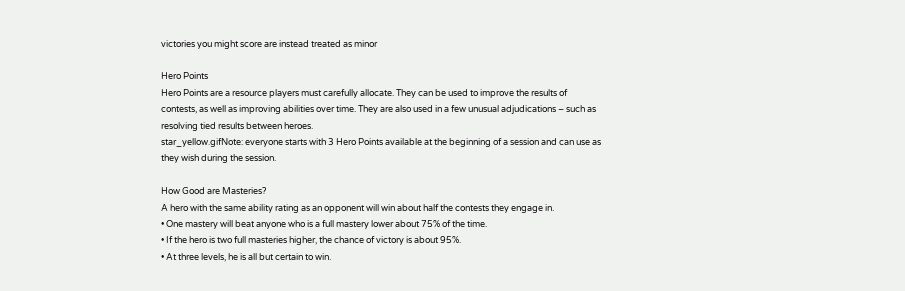victories you might score are instead treated as minor

Hero Points
Hero Points are a resource players must carefully allocate. They can be used to improve the results of contests, as well as improving abilities over time. They are also used in a few unusual adjudications – such as resolving tied results between heroes.
star_yellow.gifNote: everyone starts with 3 Hero Points available at the beginning of a session and can use as they wish during the session.

How Good are Masteries?
A hero with the same ability rating as an opponent will win about half the contests they engage in.
• One mastery will beat anyone who is a full mastery lower about 75% of the time.
• If the hero is two full masteries higher, the chance of victory is about 95%.
• At three levels, he is all but certain to win.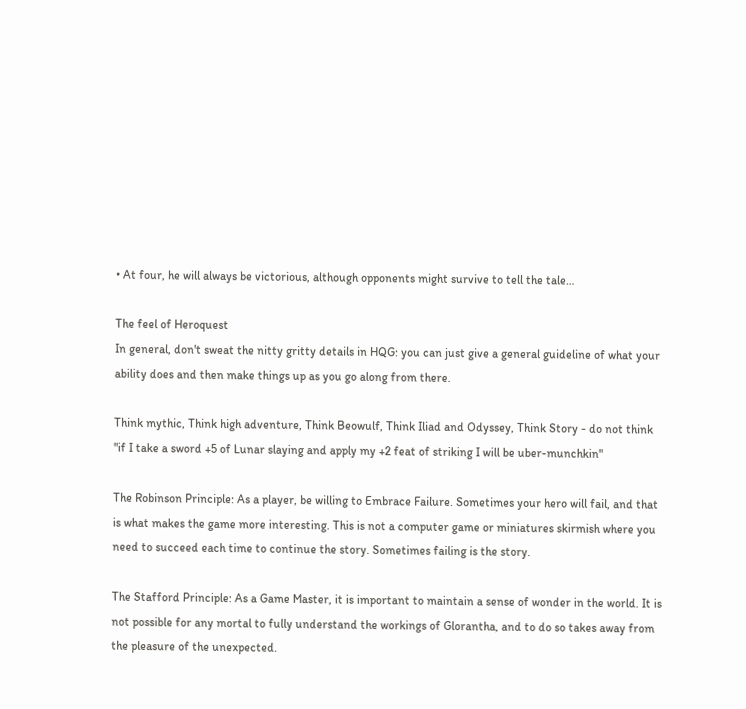• At four, he will always be victorious, although opponents might survive to tell the tale…

The feel of Heroquest
In general, don't sweat the nitty gritty details in HQG: you can just give a general guideline of what your ability does and then make things up as you go along from there.

Think mythic, Think high adventure, Think Beowulf, Think Iliad and Odyssey, Think Story - do not think "if I take a sword +5 of Lunar slaying and apply my +2 feat of striking I will be uber-munchkin"

The Robinson Principle: As a player, be willing to Embrace Failure. Sometimes your hero will fail, and that is what makes the game more interesting. This is not a computer game or miniatures skirmish where you need to succeed each time to continue the story. Sometimes failing is the story.

The Stafford Principle: As a Game Master, it is important to maintain a sense of wonder in the world. It is not possible for any mortal to fully understand the workings of Glorantha, and to do so takes away from the pleasure of the unexpected.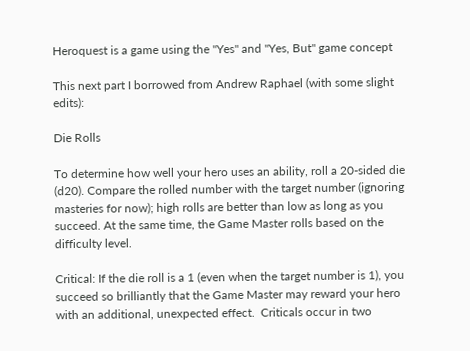Heroquest is a game using the "Yes" and "Yes, But" game concept

This next part I borrowed from Andrew Raphael (with some slight edits):

Die Rolls

To determine how well your hero uses an ability, roll a 20-sided die (d20). Compare the rolled number with the target number (ignoring masteries for now); high rolls are better than low as long as you succeed. At the same time, the Game Master rolls based on the difficulty level.

Critical: If the die roll is a 1 (even when the target number is 1), you succeed so brilliantly that the Game Master may reward your hero with an additional, unexpected effect.  Criticals occur in two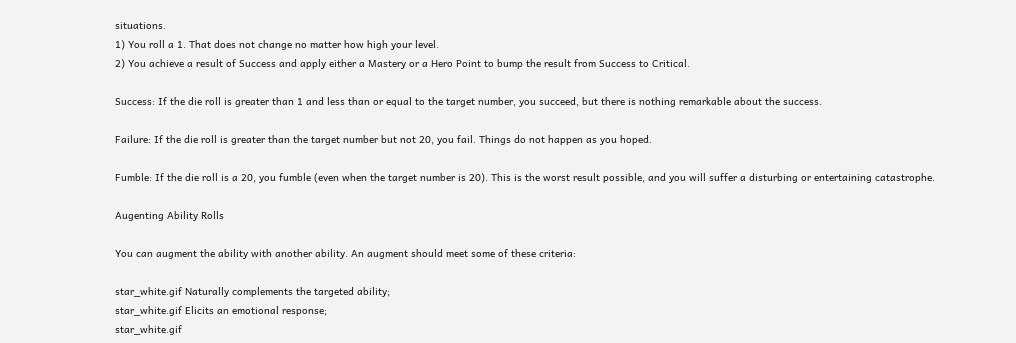situations.
1) You roll a 1. That does not change no matter how high your level.
2) You achieve a result of Success and apply either a Mastery or a Hero Point to bump the result from Success to Critical.

Success: If the die roll is greater than 1 and less than or equal to the target number, you succeed, but there is nothing remarkable about the success.

Failure: If the die roll is greater than the target number but not 20, you fail. Things do not happen as you hoped.

Fumble: If the die roll is a 20, you fumble (even when the target number is 20). This is the worst result possible, and you will suffer a disturbing or entertaining catastrophe.

Augenting Ability Rolls

You can augment the ability with another ability. An augment should meet some of these criteria:

star_white.gif Naturally complements the targeted ability;
star_white.gif Elicits an emotional response;
star_white.gif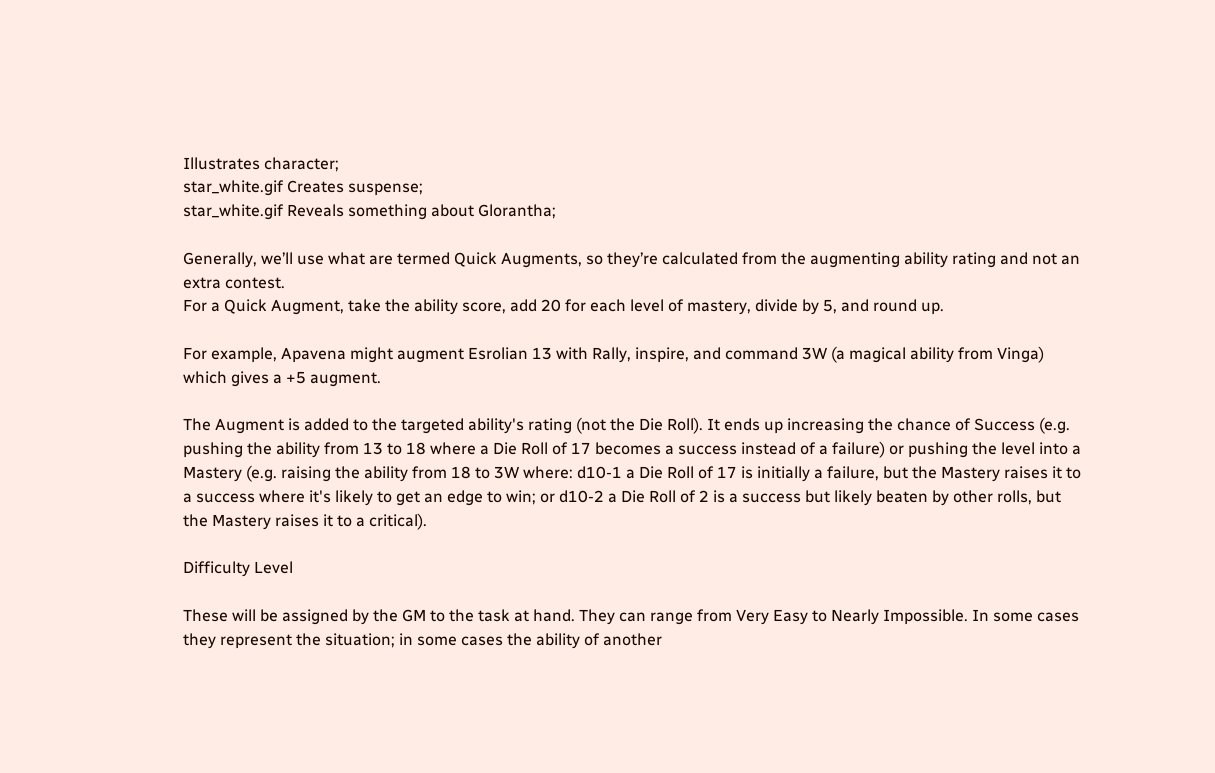Illustrates character;
star_white.gif Creates suspense;
star_white.gif Reveals something about Glorantha;

Generally, we’ll use what are termed Quick Augments, so they’re calculated from the augmenting ability rating and not an extra contest.
For a Quick Augment, take the ability score, add 20 for each level of mastery, divide by 5, and round up.

For example, Apavena might augment Esrolian 13 with Rally, inspire, and command 3W (a magical ability from Vinga) which gives a +5 augment.

The Augment is added to the targeted ability's rating (not the Die Roll). It ends up increasing the chance of Success (e.g. pushing the ability from 13 to 18 where a Die Roll of 17 becomes a success instead of a failure) or pushing the level into a Mastery (e.g. raising the ability from 18 to 3W where: d10-1 a Die Roll of 17 is initially a failure, but the Mastery raises it to a success where it's likely to get an edge to win; or d10-2 a Die Roll of 2 is a success but likely beaten by other rolls, but the Mastery raises it to a critical).

Difficulty Level

These will be assigned by the GM to the task at hand. They can range from Very Easy to Nearly Impossible. In some cases they represent the situation; in some cases the ability of another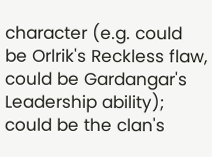character (e.g. could be Orlrik's Reckless flaw, could be Gardangar's Leadership ability); could be the clan's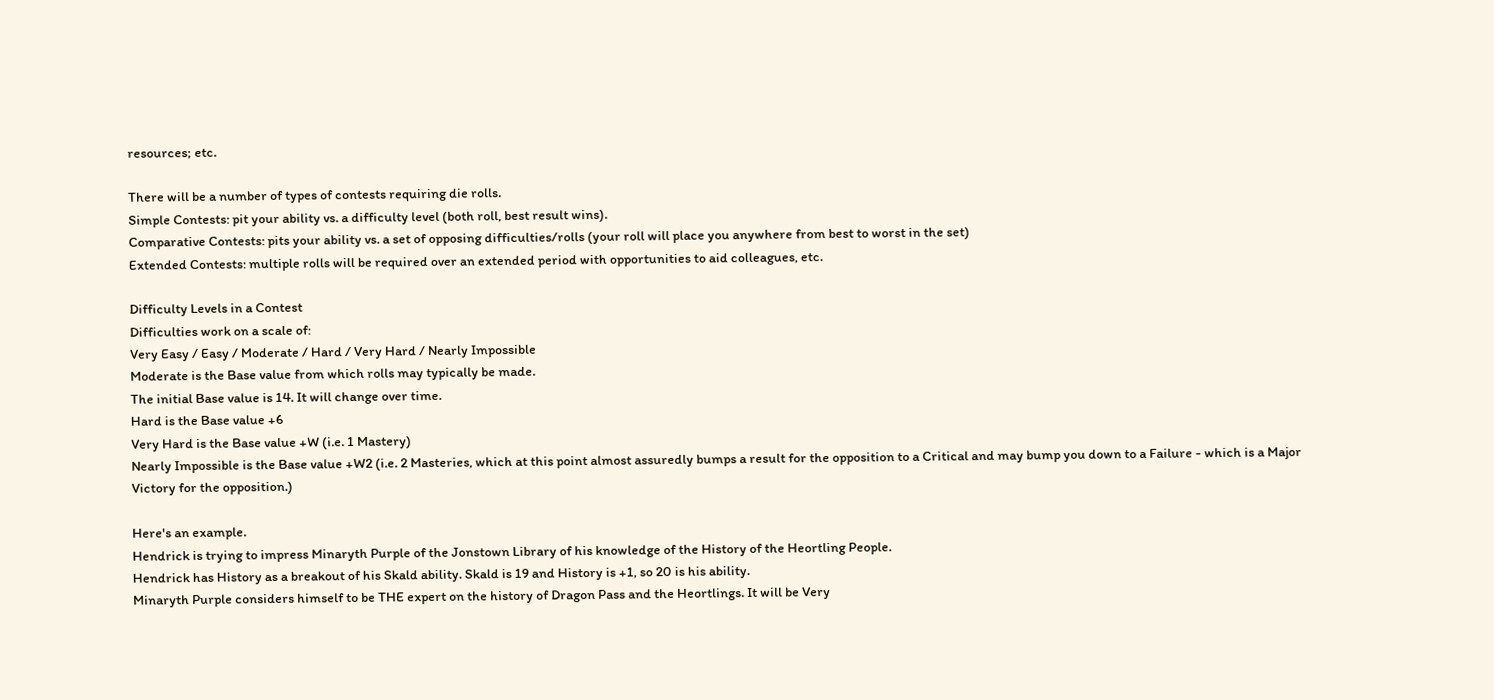resources; etc.

There will be a number of types of contests requiring die rolls.
Simple Contests: pit your ability vs. a difficulty level (both roll, best result wins).
Comparative Contests: pits your ability vs. a set of opposing difficulties/rolls (your roll will place you anywhere from best to worst in the set)
Extended Contests: multiple rolls will be required over an extended period with opportunities to aid colleagues, etc.

Difficulty Levels in a Contest
Difficulties work on a scale of:
Very Easy / Easy / Moderate / Hard / Very Hard / Nearly Impossible
Moderate is the Base value from which rolls may typically be made.
The initial Base value is 14. It will change over time.
Hard is the Base value +6
Very Hard is the Base value +W (i.e. 1 Mastery)
Nearly Impossible is the Base value +W2 (i.e. 2 Masteries, which at this point almost assuredly bumps a result for the opposition to a Critical and may bump you down to a Failure - which is a Major Victory for the opposition.)

Here's an example.
Hendrick is trying to impress Minaryth Purple of the Jonstown Library of his knowledge of the History of the Heortling People.
Hendrick has History as a breakout of his Skald ability. Skald is 19 and History is +1, so 20 is his ability.
Minaryth Purple considers himself to be THE expert on the history of Dragon Pass and the Heortlings. It will be Very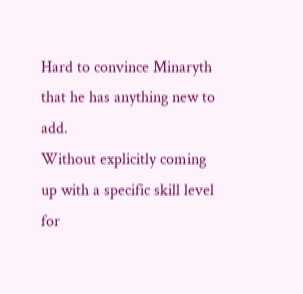Hard to convince Minaryth that he has anything new to add.
Without explicitly coming up with a specific skill level for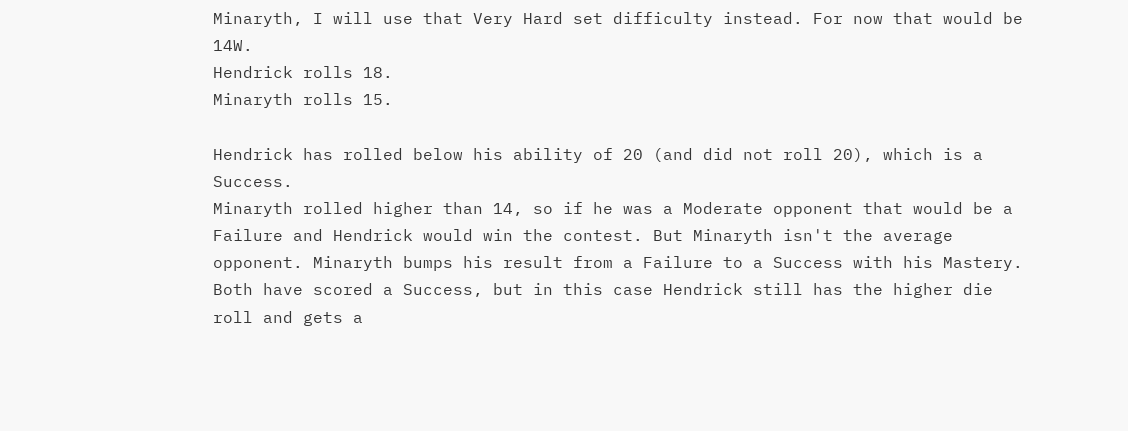Minaryth, I will use that Very Hard set difficulty instead. For now that would be 14W.
Hendrick rolls 18.
Minaryth rolls 15.

Hendrick has rolled below his ability of 20 (and did not roll 20), which is a Success.
Minaryth rolled higher than 14, so if he was a Moderate opponent that would be a Failure and Hendrick would win the contest. But Minaryth isn't the average opponent. Minaryth bumps his result from a Failure to a Success with his Mastery.
Both have scored a Success, but in this case Hendrick still has the higher die roll and gets a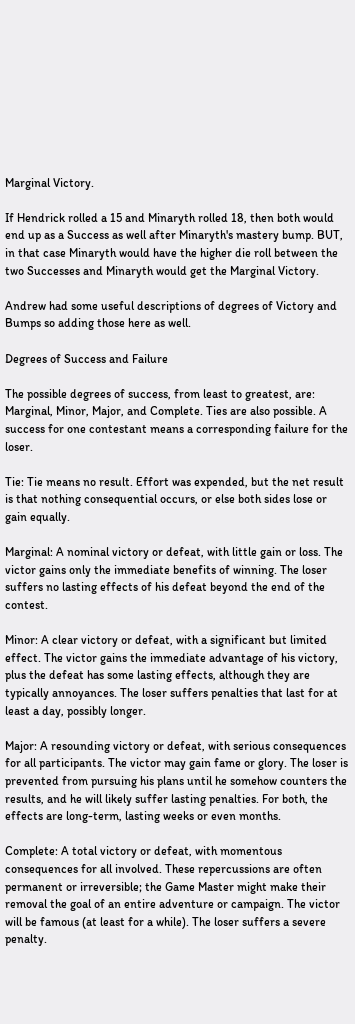Marginal Victory.

If Hendrick rolled a 15 and Minaryth rolled 18, then both would end up as a Success as well after Minaryth's mastery bump. BUT, in that case Minaryth would have the higher die roll between the two Successes and Minaryth would get the Marginal Victory.

Andrew had some useful descriptions of degrees of Victory and Bumps so adding those here as well.

Degrees of Success and Failure

The possible degrees of success, from least to greatest, are: Marginal, Minor, Major, and Complete. Ties are also possible. A success for one contestant means a corresponding failure for the loser.

Tie: Tie means no result. Effort was expended, but the net result is that nothing consequential occurs, or else both sides lose or gain equally.

Marginal: A nominal victory or defeat, with little gain or loss. The victor gains only the immediate benefits of winning. The loser suffers no lasting effects of his defeat beyond the end of the contest.

Minor: A clear victory or defeat, with a significant but limited effect. The victor gains the immediate advantage of his victory, plus the defeat has some lasting effects, although they are typically annoyances. The loser suffers penalties that last for at least a day, possibly longer.

Major: A resounding victory or defeat, with serious consequences for all participants. The victor may gain fame or glory. The loser is prevented from pursuing his plans until he somehow counters the results, and he will likely suffer lasting penalties. For both, the effects are long-term, lasting weeks or even months.

Complete: A total victory or defeat, with momentous consequences for all involved. These repercussions are often permanent or irreversible; the Game Master might make their removal the goal of an entire adventure or campaign. The victor will be famous (at least for a while). The loser suffers a severe penalty.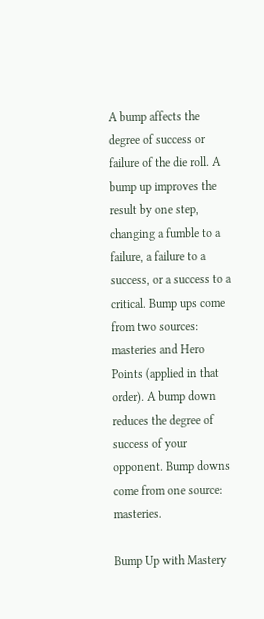A bump affects the degree of success or failure of the die roll. A bump up improves the result by one step, changing a fumble to a failure, a failure to a success, or a success to a critical. Bump ups come from two sources: masteries and Hero Points (applied in that order). A bump down reduces the degree of success of your opponent. Bump downs come from one source: masteries.

Bump Up with Mastery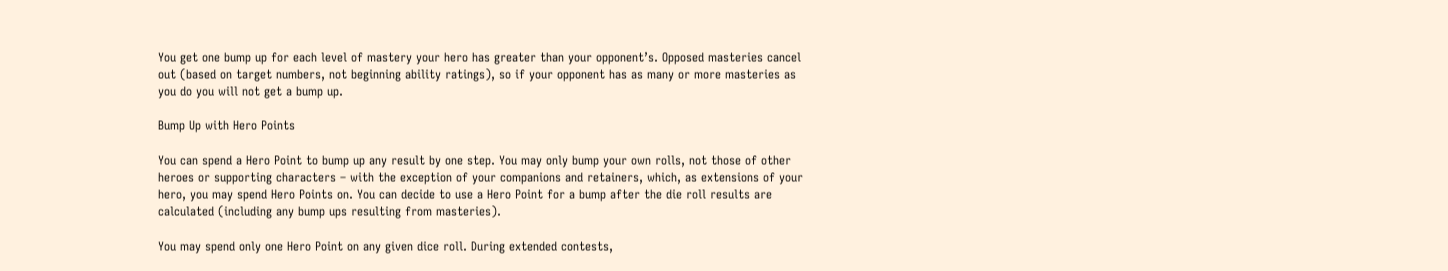You get one bump up for each level of mastery your hero has greater than your opponent’s. Opposed masteries cancel out (based on target numbers, not beginning ability ratings), so if your opponent has as many or more masteries as you do you will not get a bump up.

Bump Up with Hero Points

You can spend a Hero Point to bump up any result by one step. You may only bump your own rolls, not those of other heroes or supporting characters – with the exception of your companions and retainers, which, as extensions of your hero, you may spend Hero Points on. You can decide to use a Hero Point for a bump after the die roll results are calculated (including any bump ups resulting from masteries).

You may spend only one Hero Point on any given dice roll. During extended contests,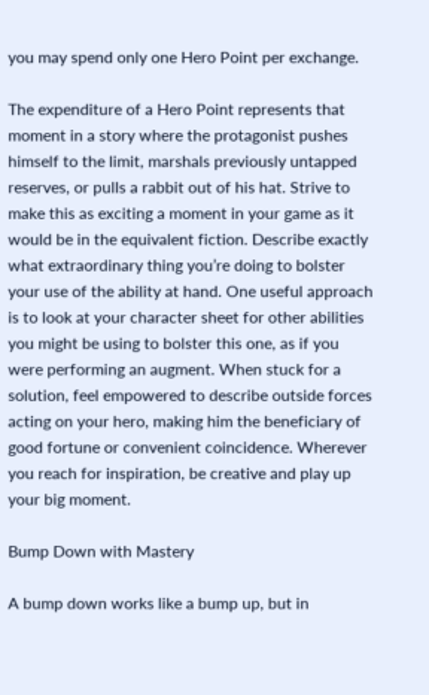you may spend only one Hero Point per exchange.

The expenditure of a Hero Point represents that moment in a story where the protagonist pushes himself to the limit, marshals previously untapped reserves, or pulls a rabbit out of his hat. Strive to make this as exciting a moment in your game as it would be in the equivalent fiction. Describe exactly what extraordinary thing you’re doing to bolster your use of the ability at hand. One useful approach is to look at your character sheet for other abilities you might be using to bolster this one, as if you were performing an augment. When stuck for a solution, feel empowered to describe outside forces acting on your hero, making him the beneficiary of good fortune or convenient coincidence. Wherever you reach for inspiration, be creative and play up your big moment.

Bump Down with Mastery

A bump down works like a bump up, but in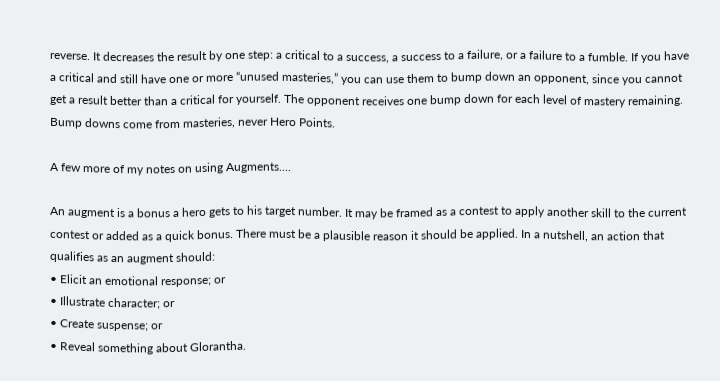reverse. It decreases the result by one step: a critical to a success, a success to a failure, or a failure to a fumble. If you have a critical and still have one or more “unused masteries,” you can use them to bump down an opponent, since you cannot get a result better than a critical for yourself. The opponent receives one bump down for each level of mastery remaining. Bump downs come from masteries, never Hero Points.

A few more of my notes on using Augments....

An augment is a bonus a hero gets to his target number. It may be framed as a contest to apply another skill to the current contest or added as a quick bonus. There must be a plausible reason it should be applied. In a nutshell, an action that qualifies as an augment should:
• Elicit an emotional response; or
• Illustrate character; or
• Create suspense; or
• Reveal something about Glorantha.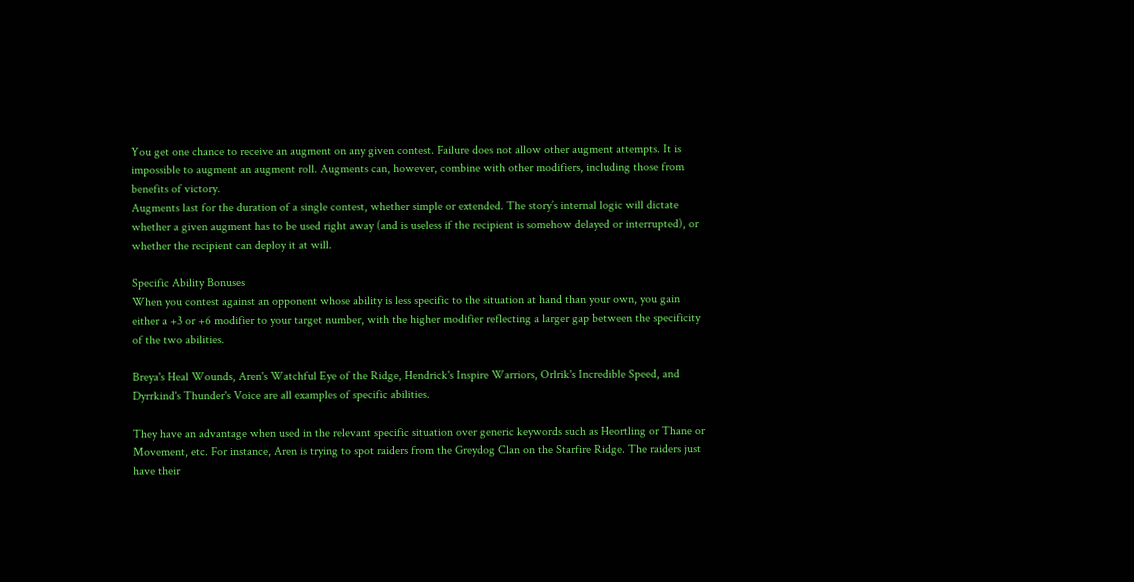You get one chance to receive an augment on any given contest. Failure does not allow other augment attempts. It is impossible to augment an augment roll. Augments can, however, combine with other modifiers, including those from benefits of victory.
Augments last for the duration of a single contest, whether simple or extended. The story’s internal logic will dictate whether a given augment has to be used right away (and is useless if the recipient is somehow delayed or interrupted), or whether the recipient can deploy it at will.

Specific Ability Bonuses
When you contest against an opponent whose ability is less specific to the situation at hand than your own, you gain either a +3 or +6 modifier to your target number, with the higher modifier reflecting a larger gap between the specificity of the two abilities.

Breya's Heal Wounds, Aren's Watchful Eye of the Ridge, Hendrick's Inspire Warriors, Orlrik's Incredible Speed, and Dyrrkind's Thunder's Voice are all examples of specific abilities.

They have an advantage when used in the relevant specific situation over generic keywords such as Heortling or Thane or Movement, etc. For instance, Aren is trying to spot raiders from the Greydog Clan on the Starfire Ridge. The raiders just have their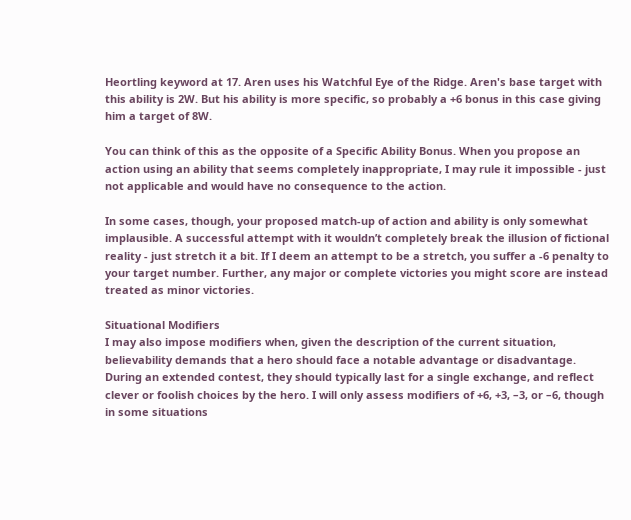Heortling keyword at 17. Aren uses his Watchful Eye of the Ridge. Aren's base target with this ability is 2W. But his ability is more specific, so probably a +6 bonus in this case giving him a target of 8W.

You can think of this as the opposite of a Specific Ability Bonus. When you propose an action using an ability that seems completely inappropriate, I may rule it impossible - just not applicable and would have no consequence to the action.

In some cases, though, your proposed match-up of action and ability is only somewhat implausible. A successful attempt with it wouldn’t completely break the illusion of fictional reality - just stretch it a bit. If I deem an attempt to be a stretch, you suffer a -6 penalty to your target number. Further, any major or complete victories you might score are instead treated as minor victories.

Situational Modifiers
I may also impose modifiers when, given the description of the current situation, believability demands that a hero should face a notable advantage or disadvantage. During an extended contest, they should typically last for a single exchange, and reflect clever or foolish choices by the hero. I will only assess modifiers of +6, +3, –3, or –6, though in some situations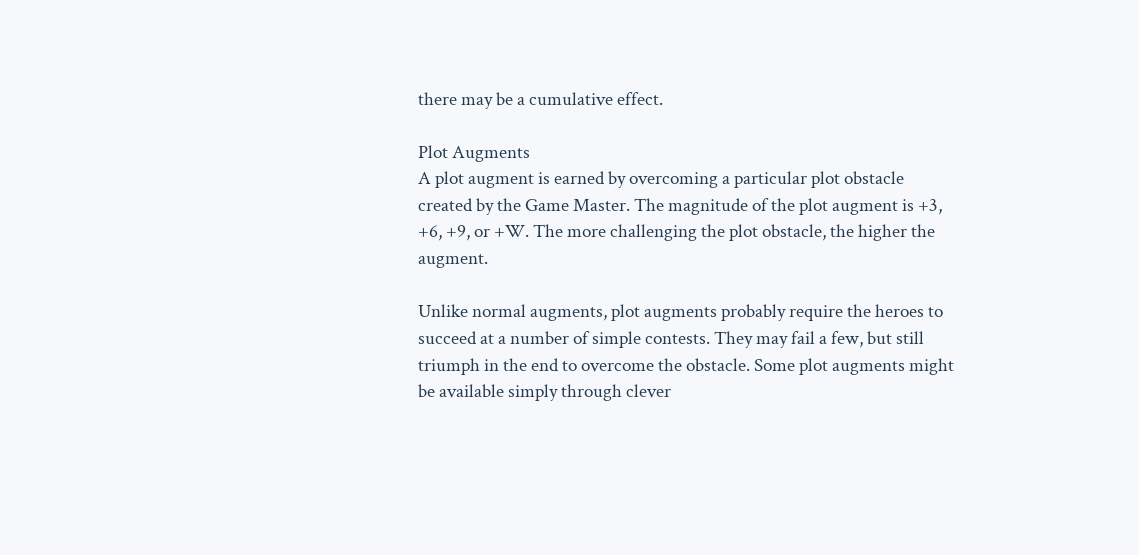there may be a cumulative effect.

Plot Augments
A plot augment is earned by overcoming a particular plot obstacle created by the Game Master. The magnitude of the plot augment is +3, +6, +9, or +W. The more challenging the plot obstacle, the higher the augment.

Unlike normal augments, plot augments probably require the heroes to succeed at a number of simple contests. They may fail a few, but still
triumph in the end to overcome the obstacle. Some plot augments might be available simply through clever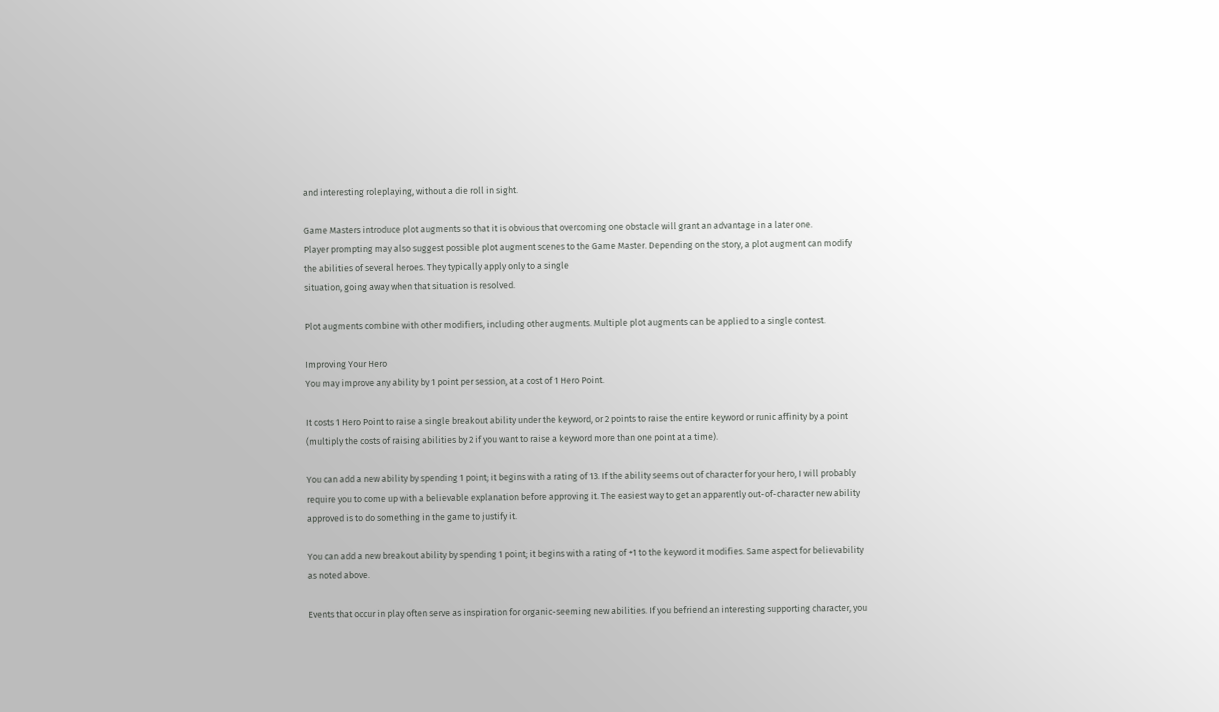and interesting roleplaying, without a die roll in sight.

Game Masters introduce plot augments so that it is obvious that overcoming one obstacle will grant an advantage in a later one.
Player prompting may also suggest possible plot augment scenes to the Game Master. Depending on the story, a plot augment can modify the abilities of several heroes. They typically apply only to a single
situation, going away when that situation is resolved.

Plot augments combine with other modifiers, including other augments. Multiple plot augments can be applied to a single contest.

Improving Your Hero
You may improve any ability by 1 point per session, at a cost of 1 Hero Point.

It costs 1 Hero Point to raise a single breakout ability under the keyword, or 2 points to raise the entire keyword or runic affinity by a point (multiply the costs of raising abilities by 2 if you want to raise a keyword more than one point at a time).

You can add a new ability by spending 1 point; it begins with a rating of 13. If the ability seems out of character for your hero, I will probably require you to come up with a believable explanation before approving it. The easiest way to get an apparently out-of-character new ability approved is to do something in the game to justify it.

You can add a new breakout ability by spending 1 point; it begins with a rating of +1 to the keyword it modifies. Same aspect for believability as noted above.

Events that occur in play often serve as inspiration for organic-seeming new abilities. If you befriend an interesting supporting character, you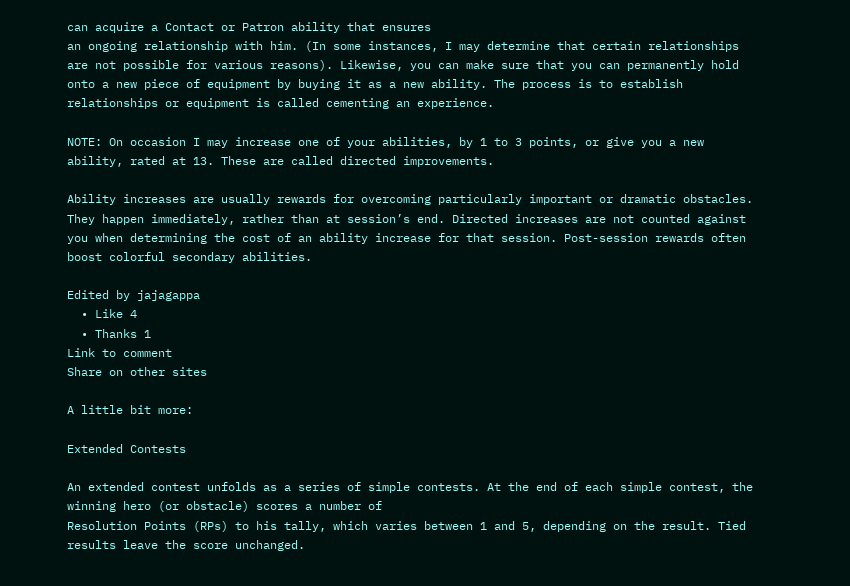can acquire a Contact or Patron ability that ensures
an ongoing relationship with him. (In some instances, I may determine that certain relationships are not possible for various reasons). Likewise, you can make sure that you can permanently hold onto a new piece of equipment by buying it as a new ability. The process is to establish relationships or equipment is called cementing an experience.

NOTE: On occasion I may increase one of your abilities, by 1 to 3 points, or give you a new ability, rated at 13. These are called directed improvements.

Ability increases are usually rewards for overcoming particularly important or dramatic obstacles. They happen immediately, rather than at session’s end. Directed increases are not counted against you when determining the cost of an ability increase for that session. Post-session rewards often boost colorful secondary abilities.

Edited by jajagappa
  • Like 4
  • Thanks 1
Link to comment
Share on other sites

A little bit more:

Extended Contests

An extended contest unfolds as a series of simple contests. At the end of each simple contest, the winning hero (or obstacle) scores a number of
Resolution Points (RPs) to his tally, which varies between 1 and 5, depending on the result. Tied results leave the score unchanged.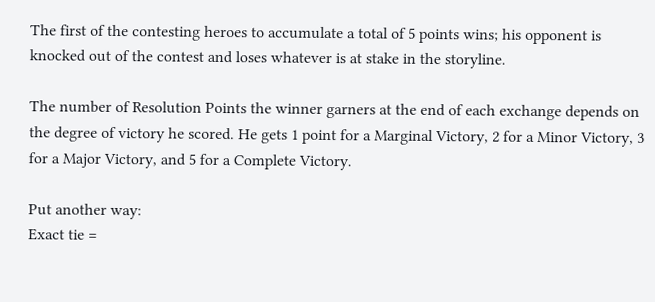The first of the contesting heroes to accumulate a total of 5 points wins; his opponent is knocked out of the contest and loses whatever is at stake in the storyline.

The number of Resolution Points the winner garners at the end of each exchange depends on the degree of victory he scored. He gets 1 point for a Marginal Victory, 2 for a Minor Victory, 3 for a Major Victory, and 5 for a Complete Victory.

Put another way:
Exact tie =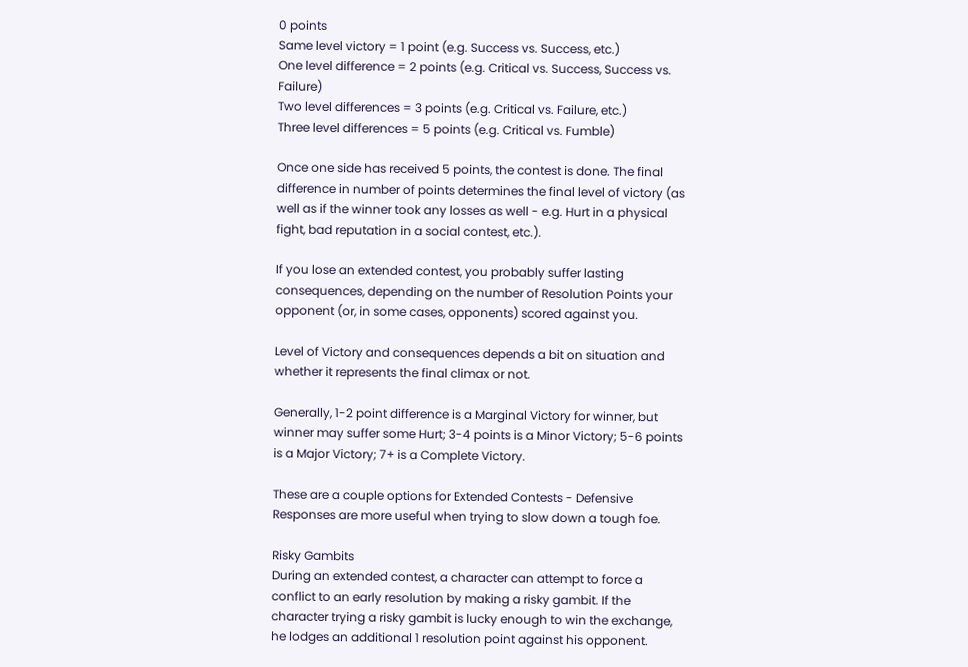0 points
Same level victory = 1 point (e.g. Success vs. Success, etc.)
One level difference = 2 points (e.g. Critical vs. Success, Success vs. Failure)
Two level differences = 3 points (e.g. Critical vs. Failure, etc.)
Three level differences = 5 points (e.g. Critical vs. Fumble)

Once one side has received 5 points, the contest is done. The final difference in number of points determines the final level of victory (as well as if the winner took any losses as well - e.g. Hurt in a physical fight, bad reputation in a social contest, etc.).

If you lose an extended contest, you probably suffer lasting consequences, depending on the number of Resolution Points your opponent (or, in some cases, opponents) scored against you.

Level of Victory and consequences depends a bit on situation and whether it represents the final climax or not.

Generally, 1-2 point difference is a Marginal Victory for winner, but winner may suffer some Hurt; 3-4 points is a Minor Victory; 5-6 points is a Major Victory; 7+ is a Complete Victory.

These are a couple options for Extended Contests - Defensive Responses are more useful when trying to slow down a tough foe.

Risky Gambits
During an extended contest, a character can attempt to force a conflict to an early resolution by making a risky gambit. If the character trying a risky gambit is lucky enough to win the exchange, he lodges an additional 1 resolution point against his opponent.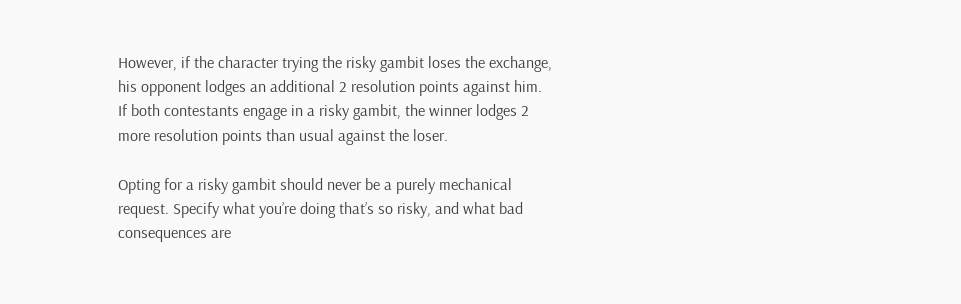However, if the character trying the risky gambit loses the exchange, his opponent lodges an additional 2 resolution points against him.
If both contestants engage in a risky gambit, the winner lodges 2 more resolution points than usual against the loser.

Opting for a risky gambit should never be a purely mechanical request. Specify what you’re doing that’s so risky, and what bad consequences are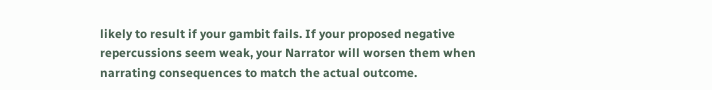likely to result if your gambit fails. If your proposed negative repercussions seem weak, your Narrator will worsen them when narrating consequences to match the actual outcome.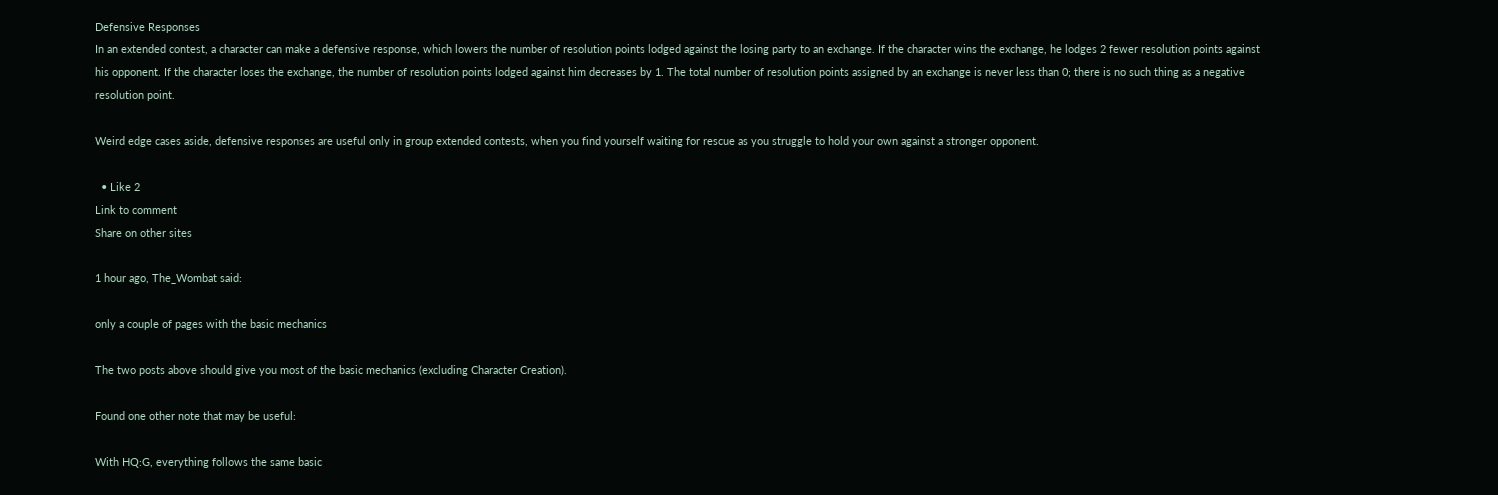Defensive Responses
In an extended contest, a character can make a defensive response, which lowers the number of resolution points lodged against the losing party to an exchange. If the character wins the exchange, he lodges 2 fewer resolution points against his opponent. If the character loses the exchange, the number of resolution points lodged against him decreases by 1. The total number of resolution points assigned by an exchange is never less than 0; there is no such thing as a negative resolution point.

Weird edge cases aside, defensive responses are useful only in group extended contests, when you find yourself waiting for rescue as you struggle to hold your own against a stronger opponent.

  • Like 2
Link to comment
Share on other sites

1 hour ago, The_Wombat said:

only a couple of pages with the basic mechanics

The two posts above should give you most of the basic mechanics (excluding Character Creation).

Found one other note that may be useful:

With HQ:G, everything follows the same basic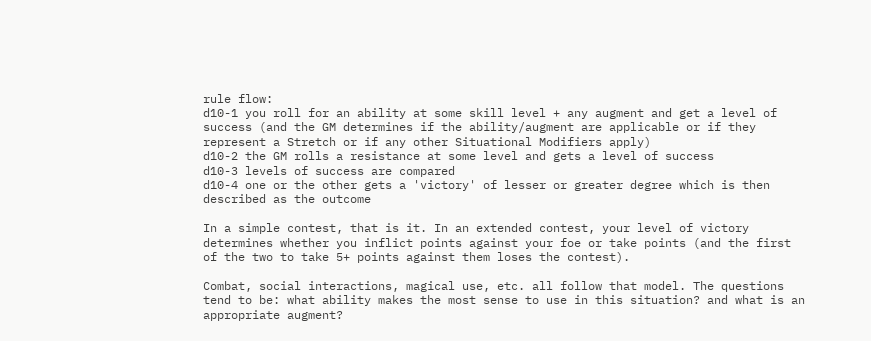rule flow:
d10-1 you roll for an ability at some skill level + any augment and get a level of success (and the GM determines if the ability/augment are applicable or if they represent a Stretch or if any other Situational Modifiers apply)
d10-2 the GM rolls a resistance at some level and gets a level of success
d10-3 levels of success are compared
d10-4 one or the other gets a 'victory' of lesser or greater degree which is then described as the outcome

In a simple contest, that is it. In an extended contest, your level of victory determines whether you inflict points against your foe or take points (and the first of the two to take 5+ points against them loses the contest).

Combat, social interactions, magical use, etc. all follow that model. The questions tend to be: what ability makes the most sense to use in this situation? and what is an appropriate augment?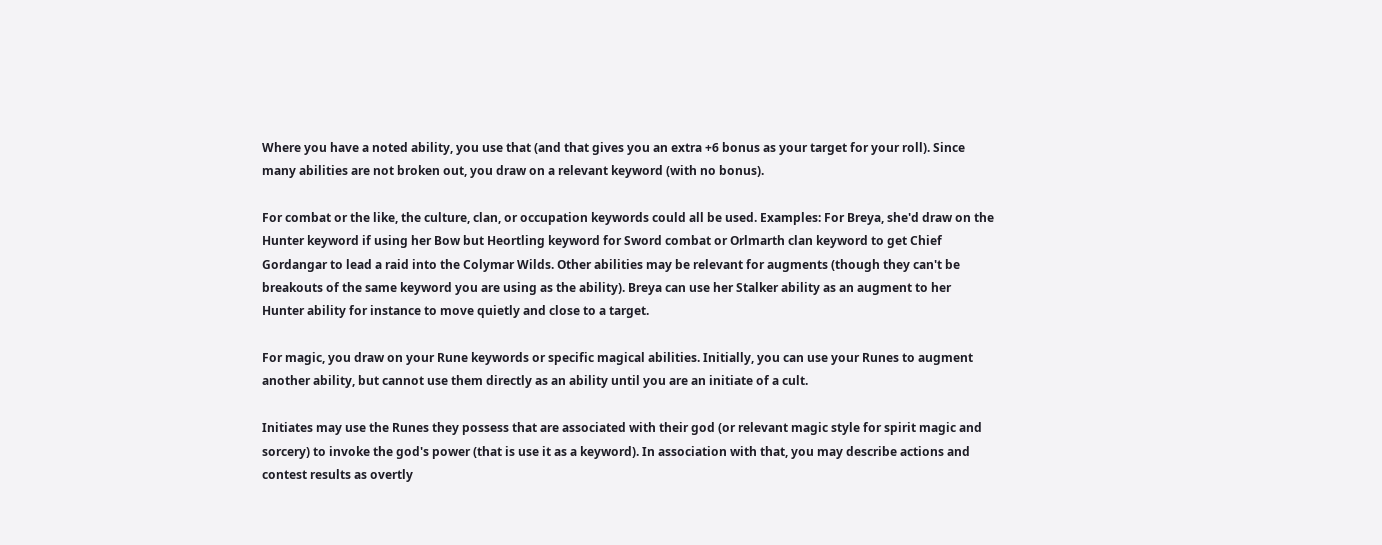Where you have a noted ability, you use that (and that gives you an extra +6 bonus as your target for your roll). Since many abilities are not broken out, you draw on a relevant keyword (with no bonus).

For combat or the like, the culture, clan, or occupation keywords could all be used. Examples: For Breya, she'd draw on the Hunter keyword if using her Bow but Heortling keyword for Sword combat or Orlmarth clan keyword to get Chief Gordangar to lead a raid into the Colymar Wilds. Other abilities may be relevant for augments (though they can't be breakouts of the same keyword you are using as the ability). Breya can use her Stalker ability as an augment to her Hunter ability for instance to move quietly and close to a target.

For magic, you draw on your Rune keywords or specific magical abilities. Initially, you can use your Runes to augment another ability, but cannot use them directly as an ability until you are an initiate of a cult.

Initiates may use the Runes they possess that are associated with their god (or relevant magic style for spirit magic and sorcery) to invoke the god's power (that is use it as a keyword). In association with that, you may describe actions and contest results as overtly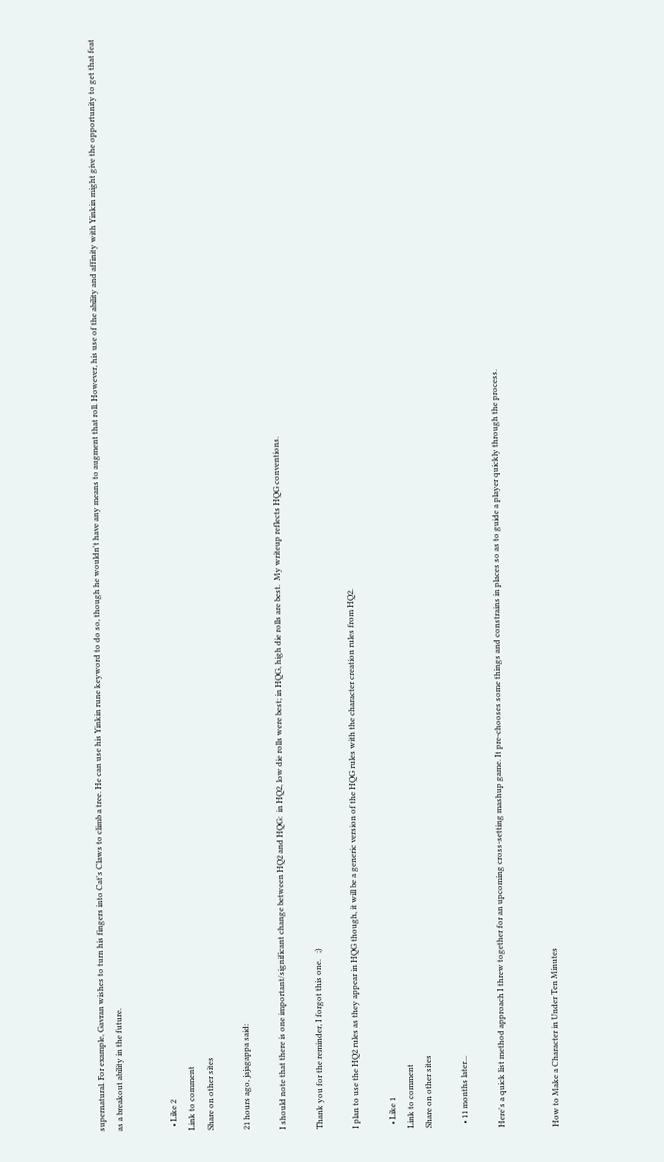supernatural. For example, Gavran wishes to turn his fingers into Cat's Claws to climb a tree. He can use his Yinkin rune keyword to do so, though he wouldn't have any means to augment that roll. However, his use of the ability and affinity with Yinkin might give the opportunity to get that feat as a breakout ability in the future.


  • Like 2
Link to comment
Share on other sites

21 hours ago, jajagappa said:

I should note that there is one important/significant change between HQ2 and HQG:  in HQ2, low die rolls were best; in HQG, high die rolls are best.  My writeup reflects HQG conventions.

Thank you for the reminder, I forgot this one.   ;)

I plan to use the HQ2 rules as they appear in HQG though, it will be a generic version of the HQG rules with the character creation rules from HQ2.

  • Like 1
Link to comment
Share on other sites

  • 11 months later...

Here's a quick list method approach I threw together for an upcoming cross-setting mashup game. It pre-chooses some things and constrains in places so as to guide a player quickly through the process.


How to Make a Character in Under Ten Minutes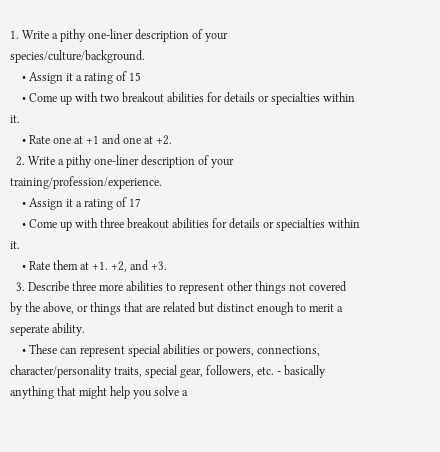1. Write a pithy one-liner description of your species/culture/background.
    • Assign it a rating of 15
    • Come up with two breakout abilities for details or specialties within it.
    • Rate one at +1 and one at +2.
  2. Write a pithy one-liner description of your training/profession/experience.
    • Assign it a rating of 17
    • Come up with three breakout abilities for details or specialties within it.
    • Rate them at +1. +2, and +3.
  3. Describe three more abilities to represent other things not covered by the above, or things that are related but distinct enough to merit a seperate ability.
    • These can represent special abilities or powers, connections, character/personality traits, special gear, followers, etc. - basically anything that might help you solve a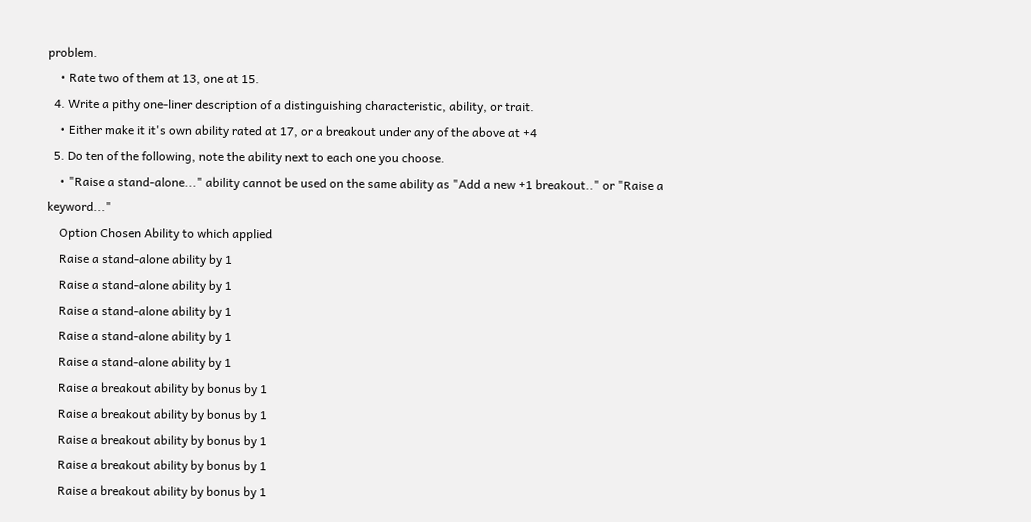problem.
    • Rate two of them at 13, one at 15.
  4. Write a pithy one-liner description of a distinguishing characteristic, ability, or trait.
    • Either make it it's own ability rated at 17, or a breakout under any of the above at +4
  5. Do ten of the following, note the ability next to each one you choose.
    • "Raise a stand-alone..." ability cannot be used on the same ability as "Add a new +1 breakout.." or "Raise a keyword..."
    Option Chosen Ability to which applied
    Raise a stand-alone ability by 1
    Raise a stand-alone ability by 1
    Raise a stand-alone ability by 1
    Raise a stand-alone ability by 1
    Raise a stand-alone ability by 1
    Raise a breakout ability by bonus by 1
    Raise a breakout ability by bonus by 1
    Raise a breakout ability by bonus by 1
    Raise a breakout ability by bonus by 1
    Raise a breakout ability by bonus by 1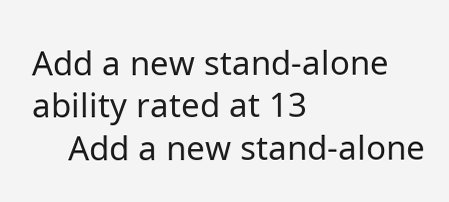Add a new stand-alone ability rated at 13
    Add a new stand-alone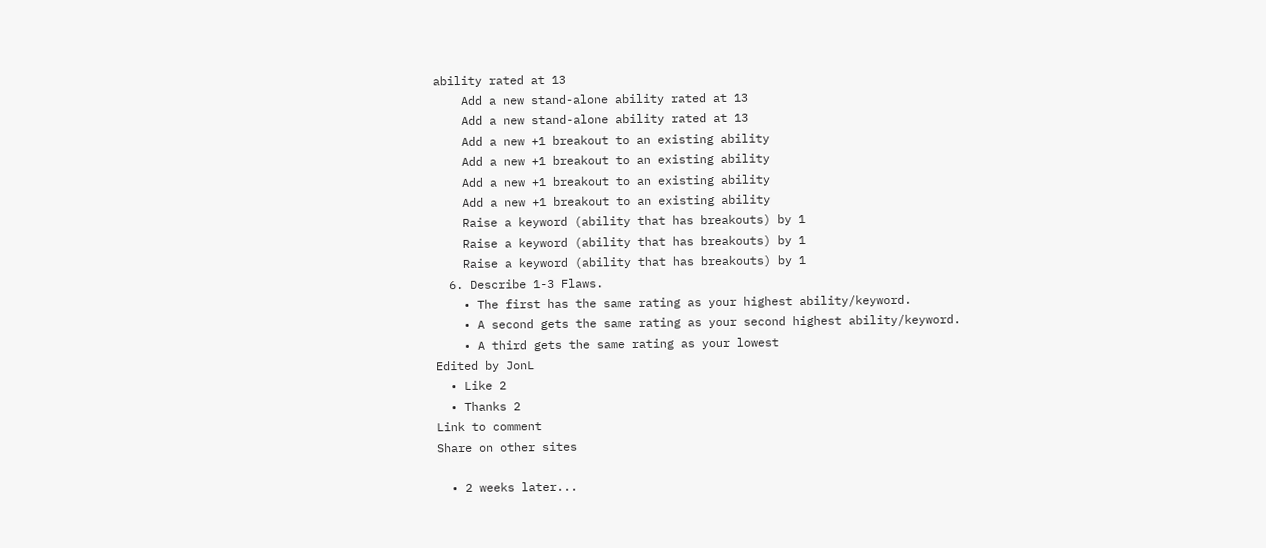ability rated at 13
    Add a new stand-alone ability rated at 13
    Add a new stand-alone ability rated at 13
    Add a new +1 breakout to an existing ability
    Add a new +1 breakout to an existing ability
    Add a new +1 breakout to an existing ability
    Add a new +1 breakout to an existing ability
    Raise a keyword (ability that has breakouts) by 1
    Raise a keyword (ability that has breakouts) by 1
    Raise a keyword (ability that has breakouts) by 1
  6. Describe 1-3 Flaws.
    • The first has the same rating as your highest ability/keyword.
    • A second gets the same rating as your second highest ability/keyword.
    • A third gets the same rating as your lowest
Edited by JonL
  • Like 2
  • Thanks 2
Link to comment
Share on other sites

  • 2 weeks later...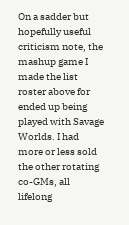On a sadder but hopefully useful criticism note, the mashup game I made the list roster above for ended up being played with Savage Worlds. I had more or less sold the other rotating co-GMs, all lifelong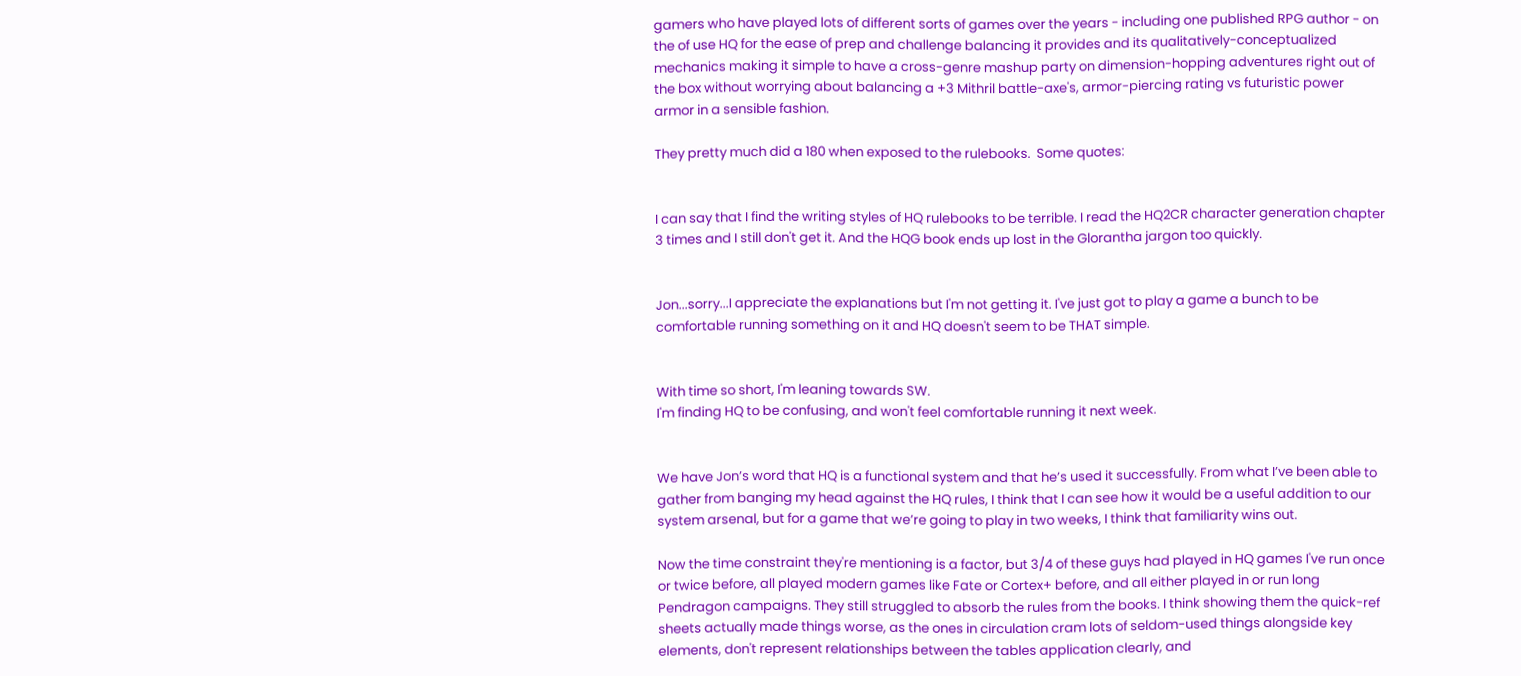gamers who have played lots of different sorts of games over the years - including one published RPG author - on the of use HQ for the ease of prep and challenge balancing it provides and its qualitatively-conceptualized mechanics making it simple to have a cross-genre mashup party on dimension-hopping adventures right out of the box without worrying about balancing a +3 Mithril battle-axe's, armor-piercing rating vs futuristic power armor in a sensible fashion.

They pretty much did a 180 when exposed to the rulebooks.  Some quotes:


I can say that I find the writing styles of HQ rulebooks to be terrible. I read the HQ2CR character generation chapter 3 times and I still don't get it. And the HQG book ends up lost in the Glorantha jargon too quickly.


Jon...sorry...I appreciate the explanations but I'm not getting it. I've just got to play a game a bunch to be comfortable running something on it and HQ doesn't seem to be THAT simple.


With time so short, I'm leaning towards SW.
I'm finding HQ to be confusing, and won't feel comfortable running it next week.


We have Jon’s word that HQ is a functional system and that he’s used it successfully. From what I’ve been able to gather from banging my head against the HQ rules, I think that I can see how it would be a useful addition to our system arsenal, but for a game that we’re going to play in two weeks, I think that familiarity wins out.

Now the time constraint they're mentioning is a factor, but 3/4 of these guys had played in HQ games I've run once or twice before, all played modern games like Fate or Cortex+ before, and all either played in or run long Pendragon campaigns. They still struggled to absorb the rules from the books. I think showing them the quick-ref sheets actually made things worse, as the ones in circulation cram lots of seldom-used things alongside key elements, don't represent relationships between the tables application clearly, and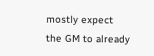mostly expect the GM to already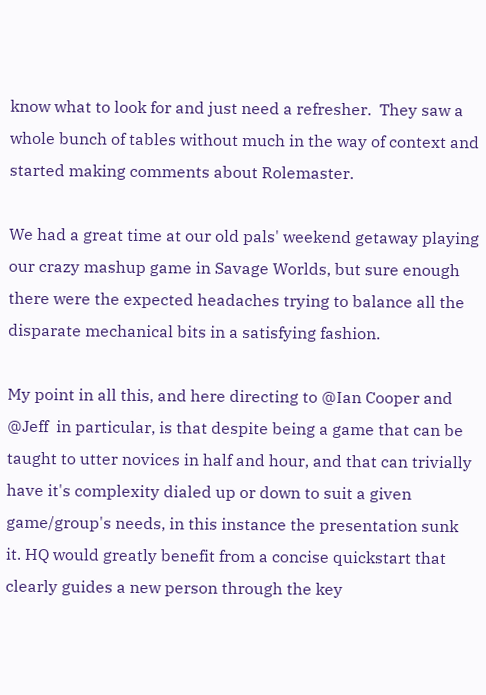know what to look for and just need a refresher.  They saw a whole bunch of tables without much in the way of context and started making comments about Rolemaster.

We had a great time at our old pals' weekend getaway playing our crazy mashup game in Savage Worlds, but sure enough there were the expected headaches trying to balance all the disparate mechanical bits in a satisfying fashion.

My point in all this, and here directing to @Ian Cooper and @Jeff  in particular, is that despite being a game that can be taught to utter novices in half and hour, and that can trivially have it's complexity dialed up or down to suit a given game/group's needs, in this instance the presentation sunk it. HQ would greatly benefit from a concise quickstart that clearly guides a new person through the key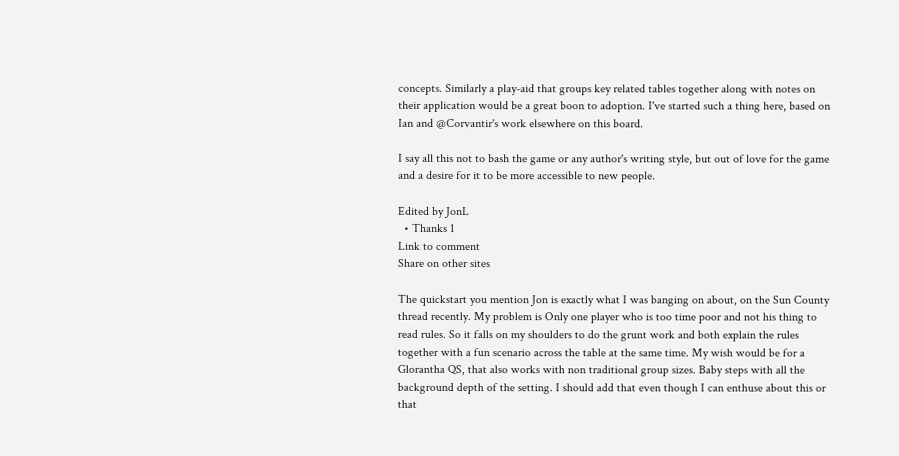concepts. Similarly a play-aid that groups key related tables together along with notes on their application would be a great boon to adoption. I've started such a thing here, based on Ian and @Corvantir's work elsewhere on this board.

I say all this not to bash the game or any author's writing style, but out of love for the game and a desire for it to be more accessible to new people.

Edited by JonL
  • Thanks 1
Link to comment
Share on other sites

The quickstart you mention Jon is exactly what I was banging on about, on the Sun County thread recently. My problem is Only one player who is too time poor and not his thing to read rules. So it falls on my shoulders to do the grunt work and both explain the rules together with a fun scenario across the table at the same time. My wish would be for a Glorantha QS, that also works with non traditional group sizes. Baby steps with all the background depth of the setting. I should add that even though I can enthuse about this or that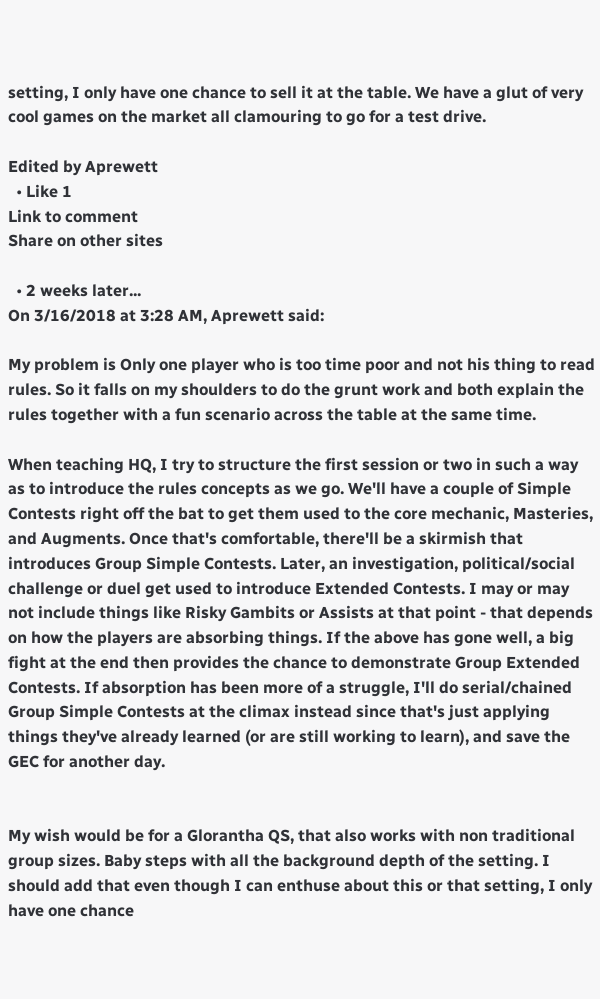setting, I only have one chance to sell it at the table. We have a glut of very cool games on the market all clamouring to go for a test drive.

Edited by Aprewett
  • Like 1
Link to comment
Share on other sites

  • 2 weeks later...
On 3/16/2018 at 3:28 AM, Aprewett said:

My problem is Only one player who is too time poor and not his thing to read rules. So it falls on my shoulders to do the grunt work and both explain the rules together with a fun scenario across the table at the same time.

When teaching HQ, I try to structure the first session or two in such a way as to introduce the rules concepts as we go. We'll have a couple of Simple Contests right off the bat to get them used to the core mechanic, Masteries, and Augments. Once that's comfortable, there'll be a skirmish that introduces Group Simple Contests. Later, an investigation, political/social challenge or duel get used to introduce Extended Contests. I may or may not include things like Risky Gambits or Assists at that point - that depends on how the players are absorbing things. If the above has gone well, a big fight at the end then provides the chance to demonstrate Group Extended Contests. If absorption has been more of a struggle, I'll do serial/chained Group Simple Contests at the climax instead since that's just applying things they've already learned (or are still working to learn), and save the GEC for another day.


My wish would be for a Glorantha QS, that also works with non traditional group sizes. Baby steps with all the background depth of the setting. I should add that even though I can enthuse about this or that setting, I only have one chance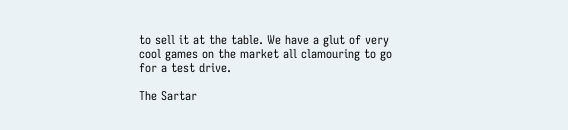to sell it at the table. We have a glut of very cool games on the market all clamouring to go for a test drive.

The Sartar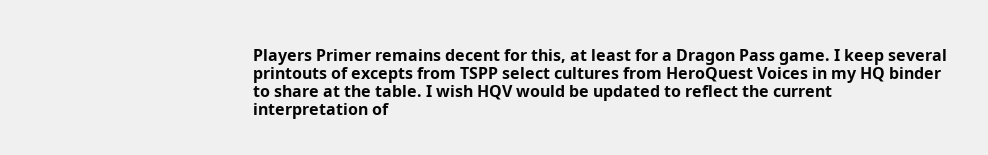Players Primer remains decent for this, at least for a Dragon Pass game. I keep several printouts of excepts from TSPP select cultures from HeroQuest Voices in my HQ binder to share at the table. I wish HQV would be updated to reflect the current interpretation of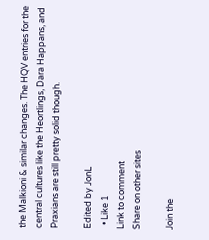the Malkioni & similar changes. The HQV entries for the central cultures like the Heortlings, Dara Happans, and Praxians are still pretty solid though.

Edited by JonL
  • Like 1
Link to comment
Share on other sites

Join the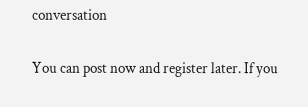conversation

You can post now and register later. If you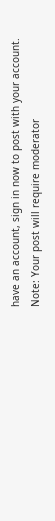have an account, sign in now to post with your account.
Note: Your post will require moderator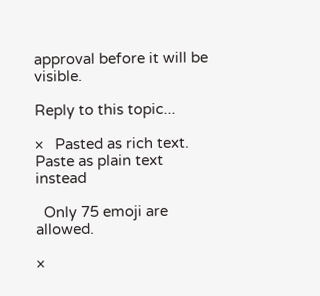approval before it will be visible.

Reply to this topic...

×   Pasted as rich text.   Paste as plain text instead

  Only 75 emoji are allowed.

×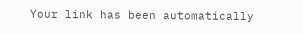Your link has been automatically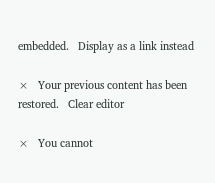embedded.   Display as a link instead

×   Your previous content has been restored.   Clear editor

×   You cannot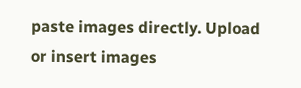paste images directly. Upload or insert images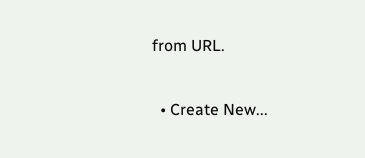from URL.

  • Create New...